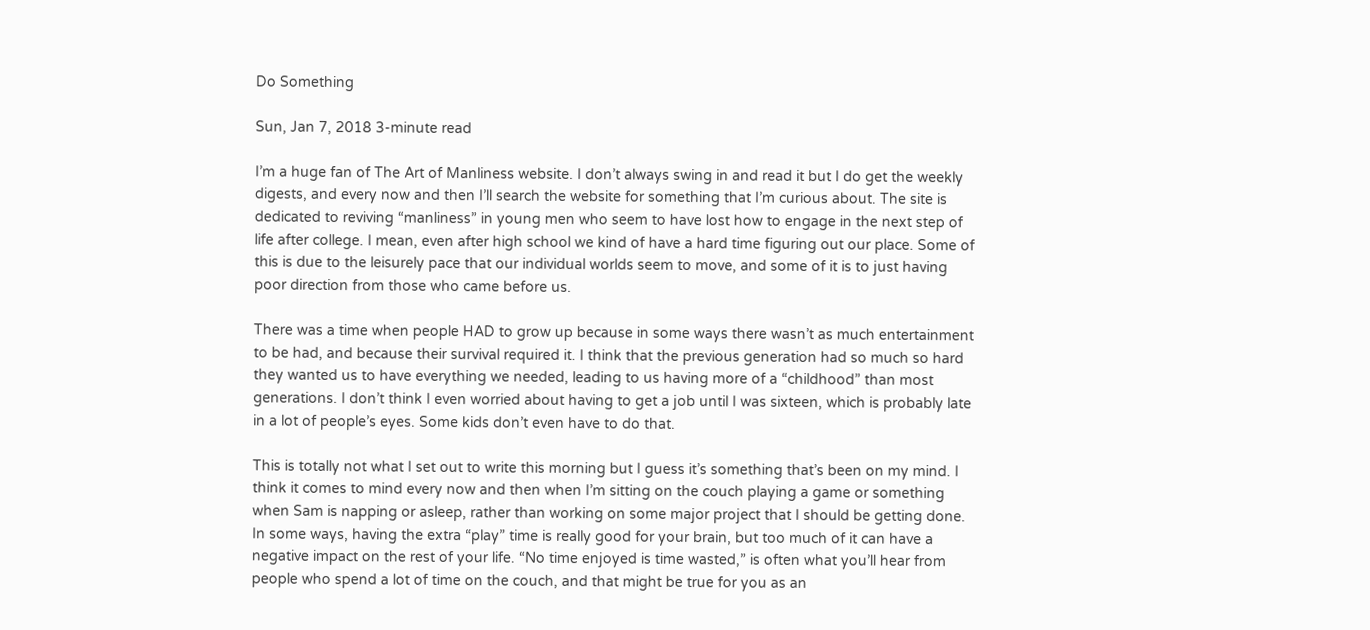Do Something

Sun, Jan 7, 2018 3-minute read

I’m a huge fan of The Art of Manliness website. I don’t always swing in and read it but I do get the weekly digests, and every now and then I’ll search the website for something that I’m curious about. The site is dedicated to reviving “manliness” in young men who seem to have lost how to engage in the next step of life after college. I mean, even after high school we kind of have a hard time figuring out our place. Some of this is due to the leisurely pace that our individual worlds seem to move, and some of it is to just having poor direction from those who came before us.

There was a time when people HAD to grow up because in some ways there wasn’t as much entertainment to be had, and because their survival required it. I think that the previous generation had so much so hard they wanted us to have everything we needed, leading to us having more of a “childhood” than most generations. I don’t think I even worried about having to get a job until I was sixteen, which is probably late in a lot of people’s eyes. Some kids don’t even have to do that.

This is totally not what I set out to write this morning but I guess it’s something that’s been on my mind. I think it comes to mind every now and then when I’m sitting on the couch playing a game or something when Sam is napping or asleep, rather than working on some major project that I should be getting done. In some ways, having the extra “play” time is really good for your brain, but too much of it can have a negative impact on the rest of your life. “No time enjoyed is time wasted,” is often what you’ll hear from people who spend a lot of time on the couch, and that might be true for you as an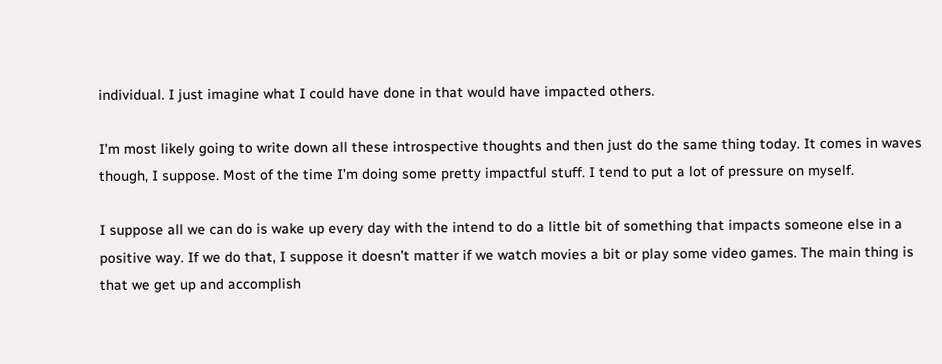individual. I just imagine what I could have done in that would have impacted others.

I’m most likely going to write down all these introspective thoughts and then just do the same thing today. It comes in waves though, I suppose. Most of the time I’m doing some pretty impactful stuff. I tend to put a lot of pressure on myself.

I suppose all we can do is wake up every day with the intend to do a little bit of something that impacts someone else in a positive way. If we do that, I suppose it doesn’t matter if we watch movies a bit or play some video games. The main thing is that we get up and accomplish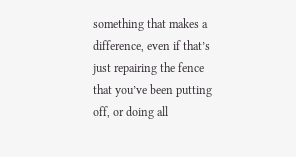something that makes a difference, even if that’s just repairing the fence that you’ve been putting off, or doing all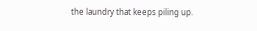the laundry that keeps piling up.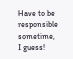Have to be responsible sometime, I guess!